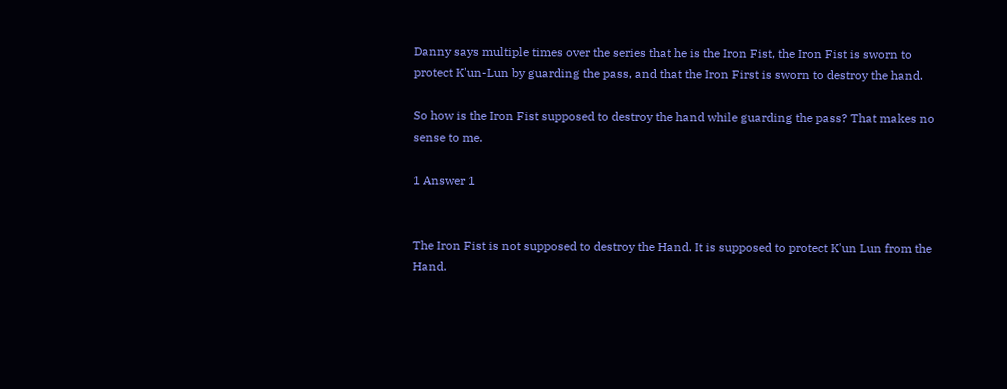Danny says multiple times over the series that he is the Iron Fist, the Iron Fist is sworn to protect K'un-Lun by guarding the pass, and that the Iron First is sworn to destroy the hand.

So how is the Iron Fist supposed to destroy the hand while guarding the pass? That makes no sense to me.

1 Answer 1


The Iron Fist is not supposed to destroy the Hand. It is supposed to protect K'un Lun from the Hand.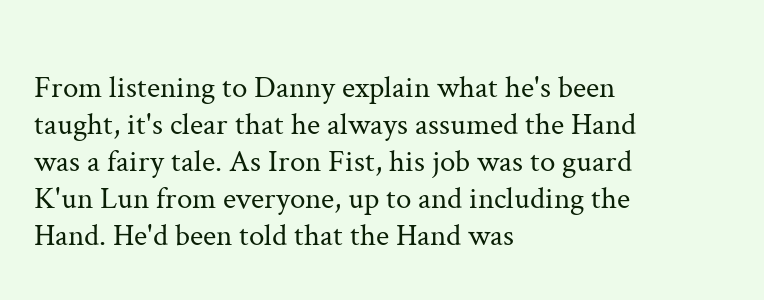From listening to Danny explain what he's been taught, it's clear that he always assumed the Hand was a fairy tale. As Iron Fist, his job was to guard K'un Lun from everyone, up to and including the Hand. He'd been told that the Hand was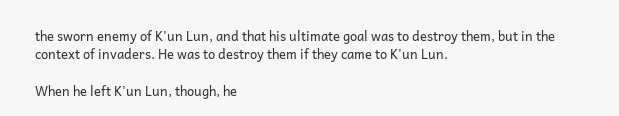the sworn enemy of K'un Lun, and that his ultimate goal was to destroy them, but in the context of invaders. He was to destroy them if they came to K'un Lun.

When he left K'un Lun, though, he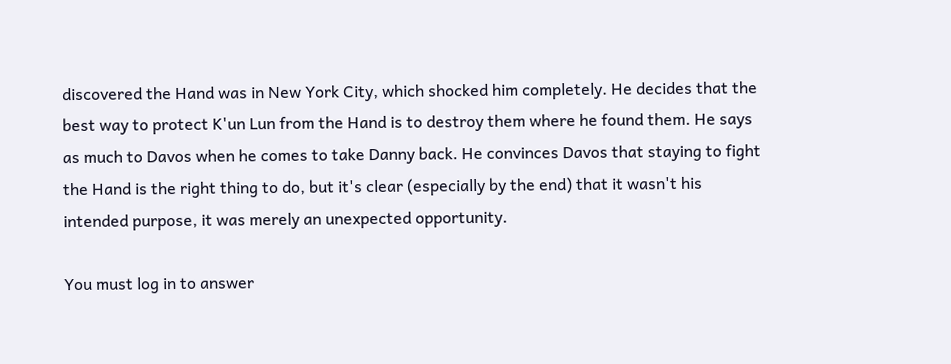discovered the Hand was in New York City, which shocked him completely. He decides that the best way to protect K'un Lun from the Hand is to destroy them where he found them. He says as much to Davos when he comes to take Danny back. He convinces Davos that staying to fight the Hand is the right thing to do, but it's clear (especially by the end) that it wasn't his intended purpose, it was merely an unexpected opportunity.

You must log in to answer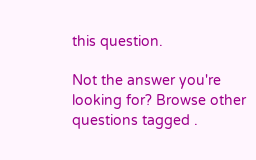this question.

Not the answer you're looking for? Browse other questions tagged .